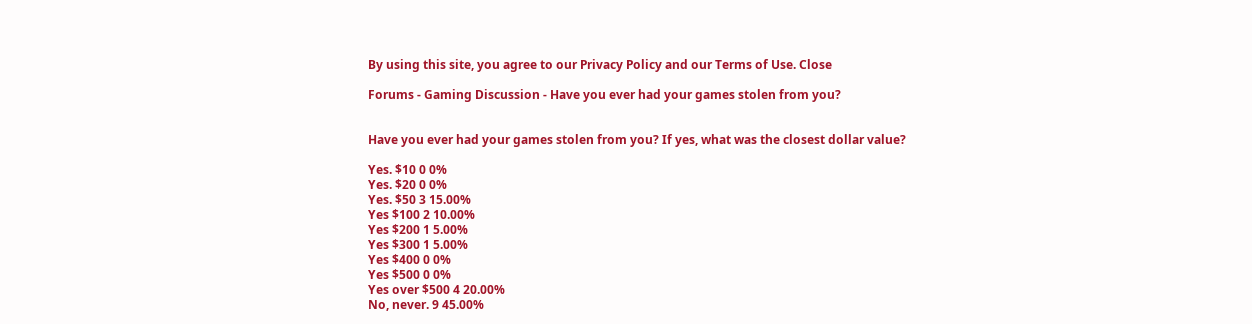By using this site, you agree to our Privacy Policy and our Terms of Use. Close

Forums - Gaming Discussion - Have you ever had your games stolen from you?


Have you ever had your games stolen from you? If yes, what was the closest dollar value?

Yes. $10 0 0%
Yes. $20 0 0%
Yes. $50 3 15.00%
Yes $100 2 10.00%
Yes $200 1 5.00%
Yes $300 1 5.00%
Yes $400 0 0%
Yes $500 0 0%
Yes over $500 4 20.00%
No, never. 9 45.00%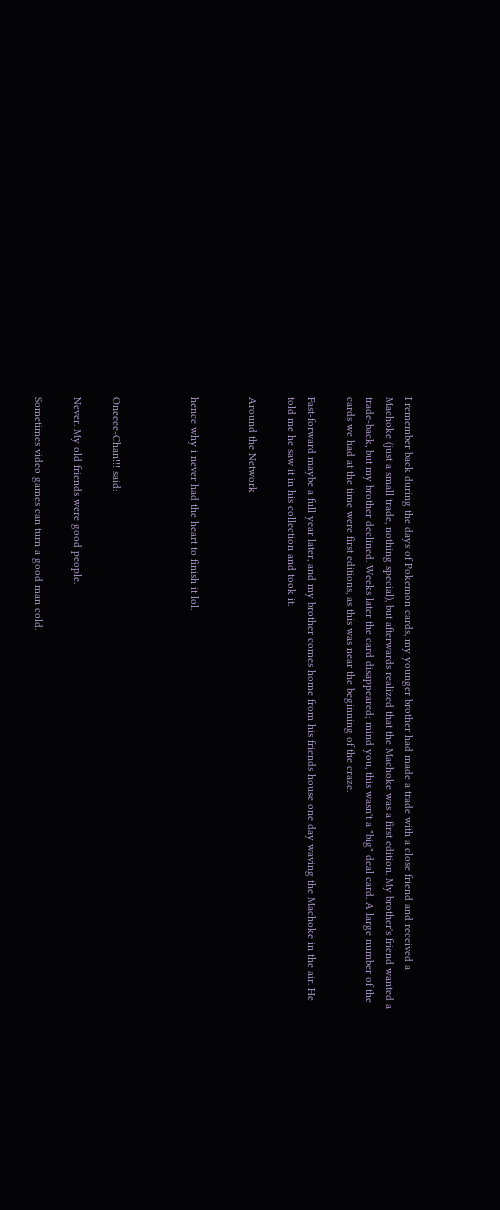I remember back during the days of Pokemon cards, my younger brother had made a trade with a close friend and received a Machoke (just a small trade, nothing special), but afterwards realized that the Machoke was a first edition. My brother's friend wanted a trade-back, but my brother declined. Weeks later the card disappeared; mind you, this wasn't a "big" deal card. A large number of the cards we had at the time were first editions, as this was near the beginning of the craze.

Fast-forward maybe a full year later, and my brother comes home from his friends house one day waving the Machoke in the air. He told me he saw it in his collection and took it.

Around the Network


hence why i never had the heart to finish it lol.



Oneeee-Chan!!! said:

Never. My old friends were good people.

Sometimes video games can turn a good man cold.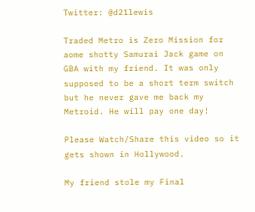Twitter: @d21lewis

Traded Metro is Zero Mission for aome shotty Samurai Jack game on GBA with my friend. It was only supposed to be a short term switch but he never gave me back my Metroid. He will pay one day!

Please Watch/Share this video so it gets shown in Hollywood.

My friend stole my Final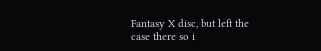Fantasy X disc, but left the case there so i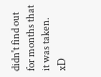didn't find out for months that it was taken. xD